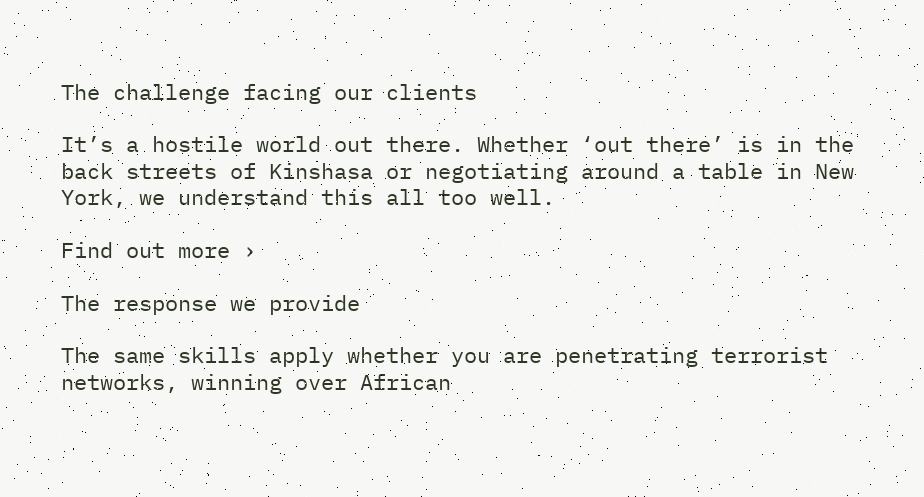The challenge facing our clients

It’s a hostile world out there. Whether ‘out there’ is in the back streets of Kinshasa or negotiating around a table in New York, we understand this all too well.

Find out more ›

The response we provide

The same skills apply whether you are penetrating terrorist networks, winning over African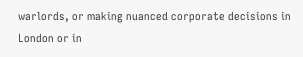warlords, or making nuanced corporate decisions in London or in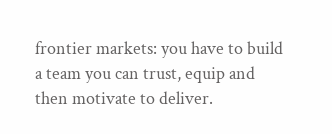frontier markets: you have to build a team you can trust, equip and then motivate to deliver.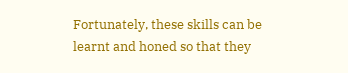Fortunately, these skills can be learnt and honed so that they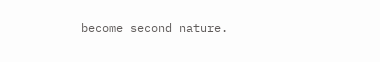become second nature.